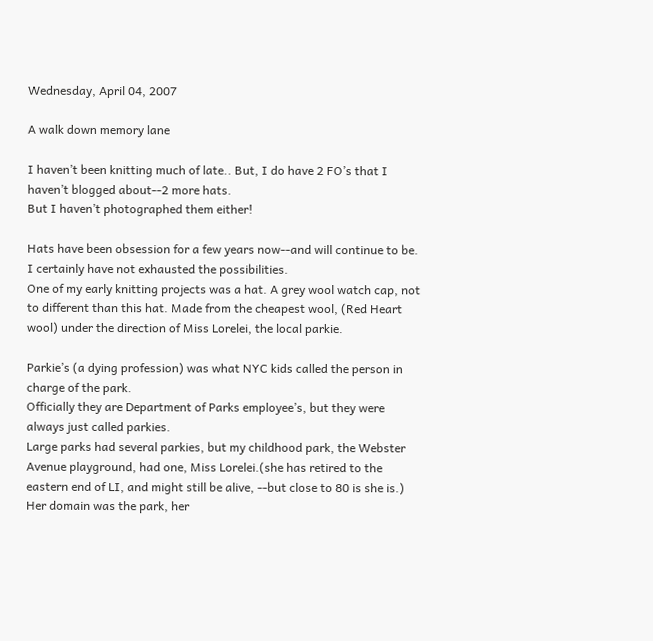Wednesday, April 04, 2007

A walk down memory lane

I haven’t been knitting much of late.. But, I do have 2 FO’s that I haven’t blogged about--2 more hats.
But I haven’t photographed them either!

Hats have been obsession for a few years now--and will continue to be.
I certainly have not exhausted the possibilities.
One of my early knitting projects was a hat. A grey wool watch cap, not to different than this hat. Made from the cheapest wool, (Red Heart wool) under the direction of Miss Lorelei, the local parkie.

Parkie’s (a dying profession) was what NYC kids called the person in charge of the park.
Officially they are Department of Parks employee’s, but they were always just called parkies.
Large parks had several parkies, but my childhood park, the Webster Avenue playground, had one, Miss Lorelei.(she has retired to the eastern end of LI, and might still be alive, --but close to 80 is she is.)
Her domain was the park, her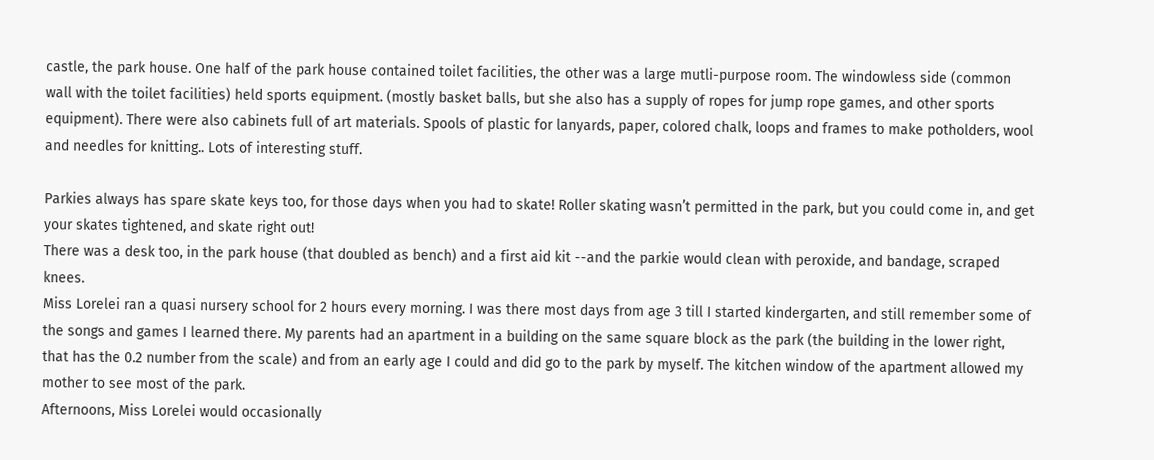castle, the park house. One half of the park house contained toilet facilities, the other was a large mutli-purpose room. The windowless side (common wall with the toilet facilities) held sports equipment. (mostly basket balls, but she also has a supply of ropes for jump rope games, and other sports equipment). There were also cabinets full of art materials. Spools of plastic for lanyards, paper, colored chalk, loops and frames to make potholders, wool and needles for knitting.. Lots of interesting stuff.

Parkies always has spare skate keys too, for those days when you had to skate! Roller skating wasn’t permitted in the park, but you could come in, and get your skates tightened, and skate right out!
There was a desk too, in the park house (that doubled as bench) and a first aid kit --and the parkie would clean with peroxide, and bandage, scraped knees.
Miss Lorelei ran a quasi nursery school for 2 hours every morning. I was there most days from age 3 till I started kindergarten, and still remember some of the songs and games I learned there. My parents had an apartment in a building on the same square block as the park (the building in the lower right, that has the 0.2 number from the scale) and from an early age I could and did go to the park by myself. The kitchen window of the apartment allowed my mother to see most of the park.
Afternoons, Miss Lorelei would occasionally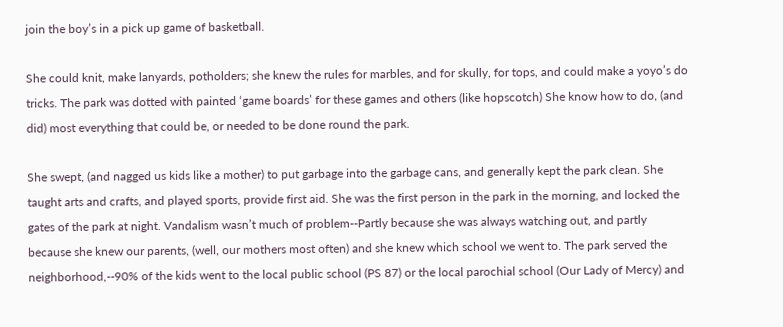join the boy’s in a pick up game of basketball.

She could knit, make lanyards, potholders; she knew the rules for marbles, and for skully, for tops, and could make a yoyo’s do tricks. The park was dotted with painted ‘game boards’ for these games and others (like hopscotch) She know how to do, (and did) most everything that could be, or needed to be done round the park.

She swept, (and nagged us kids like a mother) to put garbage into the garbage cans, and generally kept the park clean. She taught arts and crafts, and played sports, provide first aid. She was the first person in the park in the morning, and locked the gates of the park at night. Vandalism wasn’t much of problem--Partly because she was always watching out, and partly because she knew our parents, (well, our mothers most often) and she knew which school we went to. The park served the neighborhood,--90% of the kids went to the local public school (PS 87) or the local parochial school (Our Lady of Mercy) and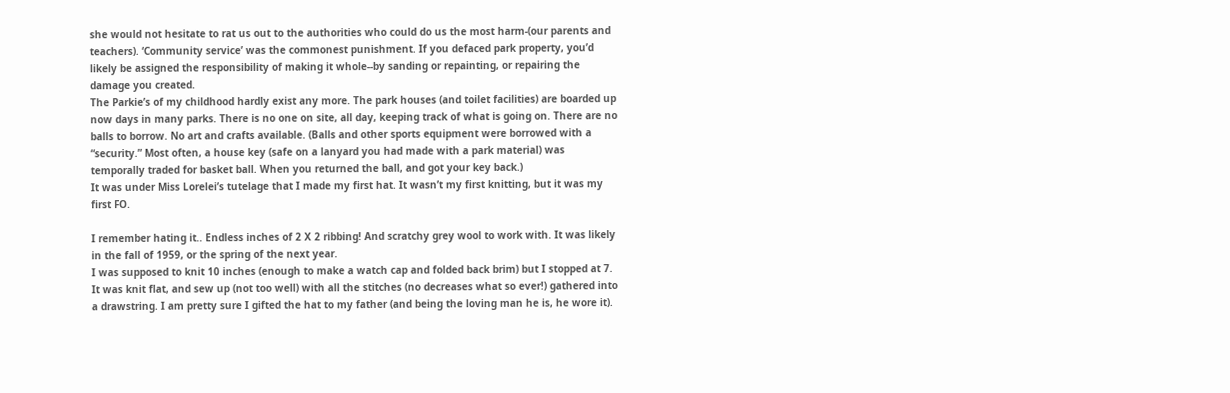she would not hesitate to rat us out to the authorities who could do us the most harm-(our parents and teachers). ‘Community service’ was the commonest punishment. If you defaced park property, you’d likely be assigned the responsibility of making it whole--by sanding or repainting, or repairing the damage you created.
The Parkie’s of my childhood hardly exist any more. The park houses (and toilet facilities) are boarded up now days in many parks. There is no one on site, all day, keeping track of what is going on. There are no balls to borrow. No art and crafts available. (Balls and other sports equipment were borrowed with a “security.” Most often, a house key (safe on a lanyard you had made with a park material) was temporally traded for basket ball. When you returned the ball, and got your key back.)
It was under Miss Lorelei’s tutelage that I made my first hat. It wasn’t my first knitting, but it was my first FO.

I remember hating it.. Endless inches of 2 X 2 ribbing! And scratchy grey wool to work with. It was likely in the fall of 1959, or the spring of the next year.
I was supposed to knit 10 inches (enough to make a watch cap and folded back brim) but I stopped at 7. It was knit flat, and sew up (not too well) with all the stitches (no decreases what so ever!) gathered into a drawstring. I am pretty sure I gifted the hat to my father (and being the loving man he is, he wore it).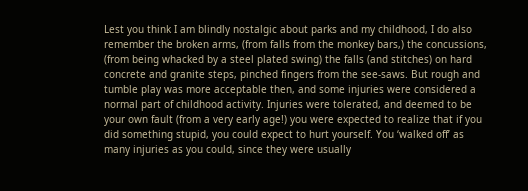Lest you think I am blindly nostalgic about parks and my childhood, I do also remember the broken arms, (from falls from the monkey bars,) the concussions, (from being whacked by a steel plated swing) the falls (and stitches) on hard concrete and granite steps, pinched fingers from the see-saws. But rough and tumble play was more acceptable then, and some injuries were considered a normal part of childhood activity. Injuries were tolerated, and deemed to be your own fault (from a very early age!) you were expected to realize that if you did something stupid, you could expect to hurt yourself. You ‘walked off’ as many injuries as you could, since they were usually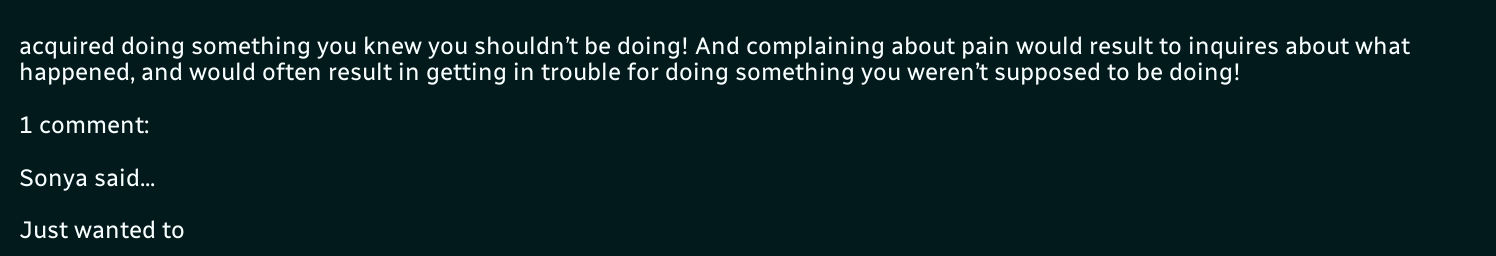acquired doing something you knew you shouldn’t be doing! And complaining about pain would result to inquires about what happened, and would often result in getting in trouble for doing something you weren’t supposed to be doing!

1 comment:

Sonya said...

Just wanted to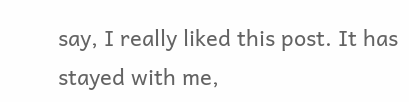say, I really liked this post. It has stayed with me,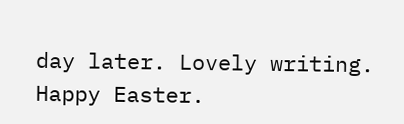day later. Lovely writing. Happy Easter.